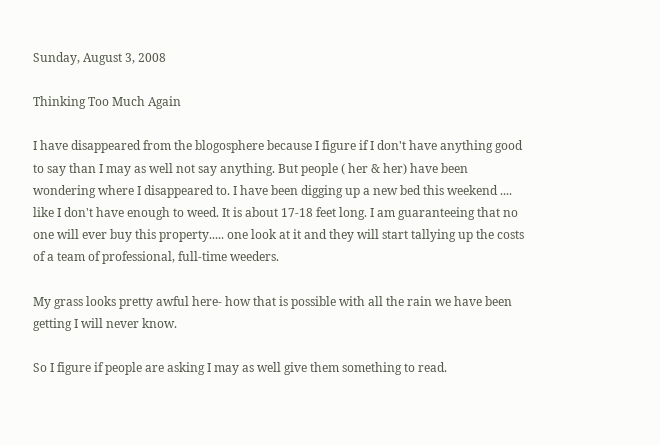Sunday, August 3, 2008

Thinking Too Much Again

I have disappeared from the blogosphere because I figure if I don't have anything good to say than I may as well not say anything. But people ( her & her) have been wondering where I disappeared to. I have been digging up a new bed this weekend .... like I don't have enough to weed. It is about 17-18 feet long. I am guaranteeing that no one will ever buy this property..... one look at it and they will start tallying up the costs of a team of professional, full-time weeders.

My grass looks pretty awful here- how that is possible with all the rain we have been getting I will never know.

So I figure if people are asking I may as well give them something to read.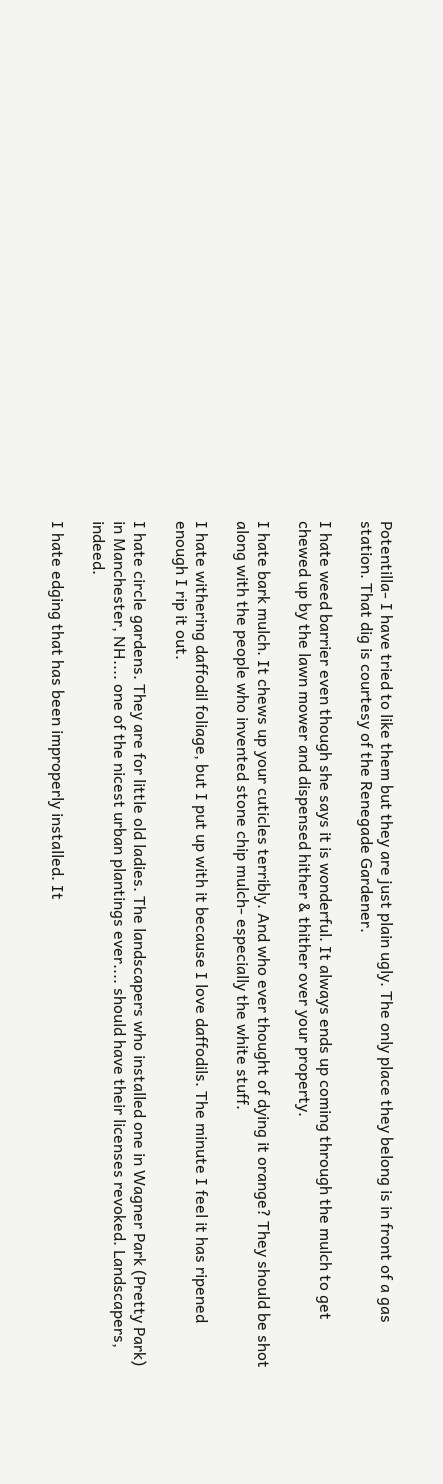Potentilla- I have tried to like them but they are just plain ugly. The only place they belong is in front of a gas station. That dig is courtesy of the Renegade Gardener.

I hate weed barrier even though she says it is wonderful. It always ends up coming through the mulch to get chewed up by the lawn mower and dispensed hither & thither over your property.

I hate bark mulch. It chews up your cuticles terribly. And who ever thought of dying it orange? They should be shot along with the people who invented stone chip mulch- especially the white stuff.

I hate withering daffodil foliage, but I put up with it because I love daffodils. The minute I feel it has ripened enough I rip it out.

I hate circle gardens. They are for little old ladies. The landscapers who installed one in Wagner Park (Pretty Park) in Manchester, NH.... one of the nicest urban plantings ever.... should have their licenses revoked. Landscapers, indeed.

I hate edging that has been improperly installed. It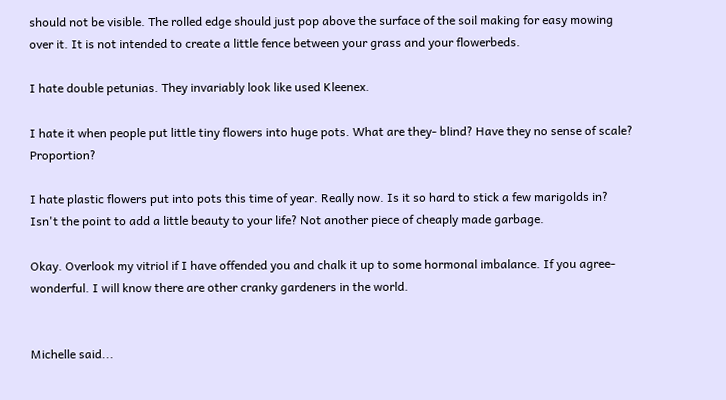should not be visible. The rolled edge should just pop above the surface of the soil making for easy mowing over it. It is not intended to create a little fence between your grass and your flowerbeds.

I hate double petunias. They invariably look like used Kleenex.

I hate it when people put little tiny flowers into huge pots. What are they- blind? Have they no sense of scale? Proportion?

I hate plastic flowers put into pots this time of year. Really now. Is it so hard to stick a few marigolds in? Isn't the point to add a little beauty to your life? Not another piece of cheaply made garbage.

Okay. Overlook my vitriol if I have offended you and chalk it up to some hormonal imbalance. If you agree- wonderful. I will know there are other cranky gardeners in the world.


Michelle said...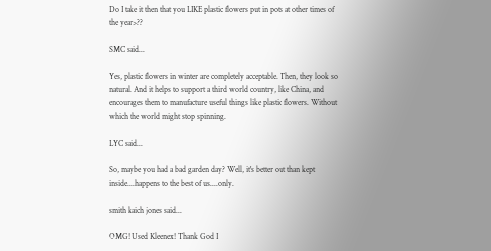Do I take it then that you LIKE plastic flowers put in pots at other times of the year>??

SMC said...

Yes, plastic flowers in winter are completely acceptable. Then, they look so natural. And it helps to support a third world country, like China, and encourages them to manufacture useful things like plastic flowers. Without which the world might stop spinning.

LYC said...

So, maybe you had a bad garden day? Well, it's better out than kept inside....happens to the best of us....only.

smith kaich jones said...

OMG! Used Kleenex! Thank God I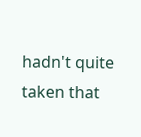hadn't quite taken that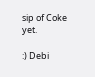sip of Coke yet.

:) Debi